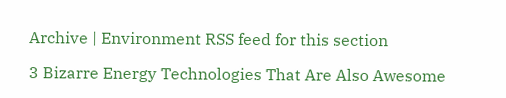Archive | Environment RSS feed for this section

3 Bizarre Energy Technologies That Are Also Awesome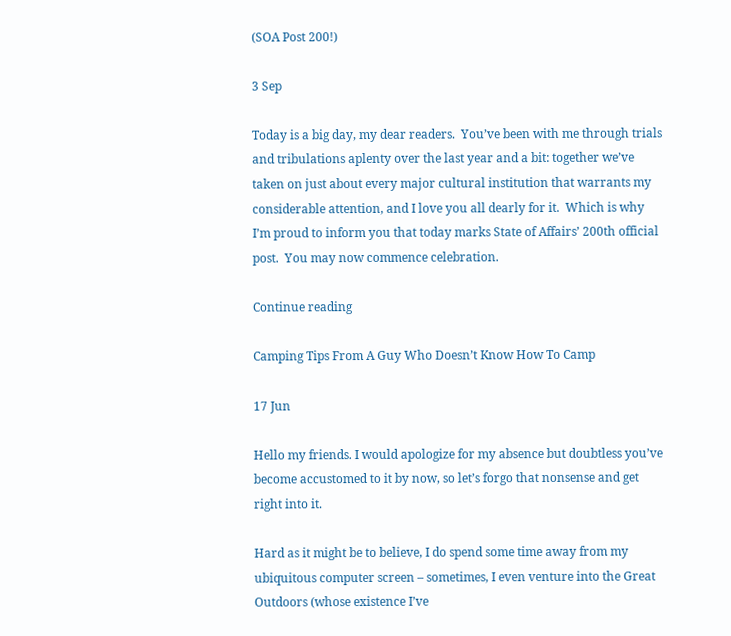(SOA Post 200!)

3 Sep

Today is a big day, my dear readers.  You’ve been with me through trials and tribulations aplenty over the last year and a bit: together we’ve taken on just about every major cultural institution that warrants my considerable attention, and I love you all dearly for it.  Which is why I’m proud to inform you that today marks State of Affairs’ 200th official post.  You may now commence celebration.

Continue reading

Camping Tips From A Guy Who Doesn’t Know How To Camp

17 Jun

Hello my friends. I would apologize for my absence but doubtless you’ve become accustomed to it by now, so let’s forgo that nonsense and get right into it.

Hard as it might be to believe, I do spend some time away from my ubiquitous computer screen – sometimes, I even venture into the Great Outdoors (whose existence I’ve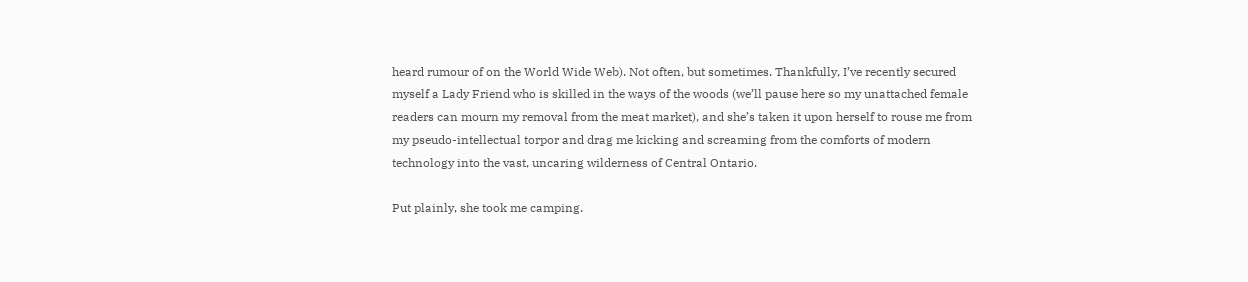heard rumour of on the World Wide Web). Not often, but sometimes. Thankfully, I’ve recently secured myself a Lady Friend who is skilled in the ways of the woods (we’ll pause here so my unattached female readers can mourn my removal from the meat market), and she’s taken it upon herself to rouse me from my pseudo-intellectual torpor and drag me kicking and screaming from the comforts of modern technology into the vast, uncaring wilderness of Central Ontario.

Put plainly, she took me camping.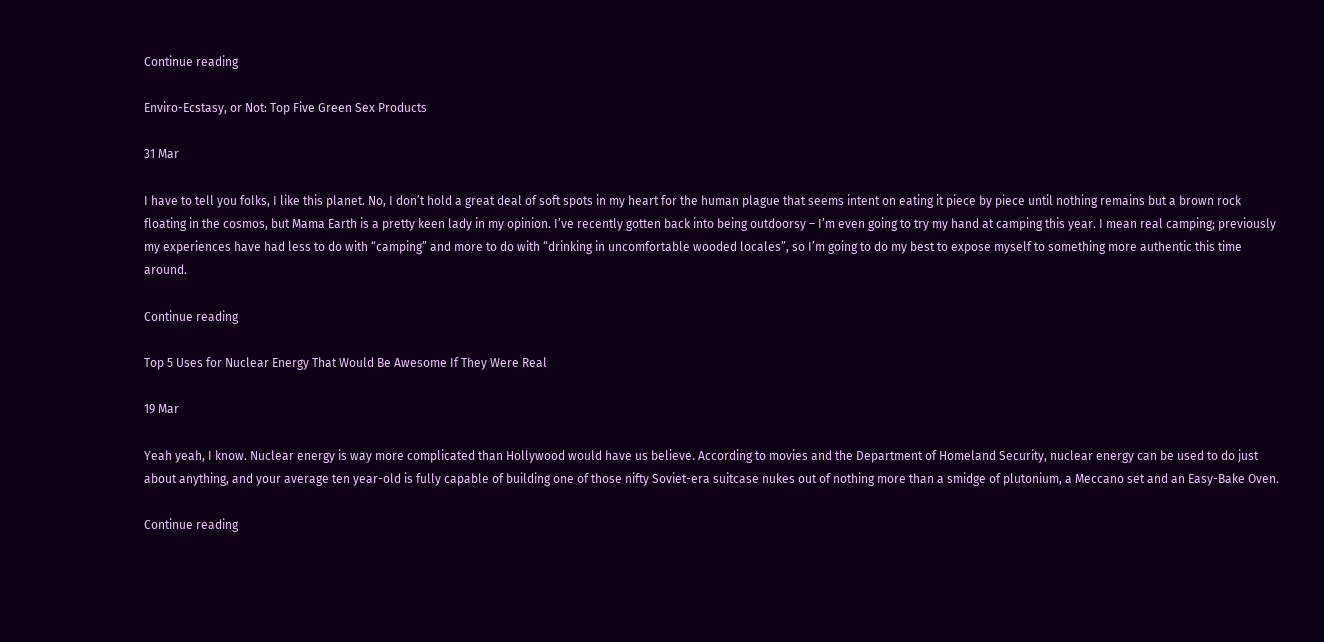Continue reading

Enviro-Ecstasy, or Not: Top Five Green Sex Products

31 Mar

I have to tell you folks, I like this planet. No, I don’t hold a great deal of soft spots in my heart for the human plague that seems intent on eating it piece by piece until nothing remains but a brown rock floating in the cosmos, but Mama Earth is a pretty keen lady in my opinion. I’ve recently gotten back into being outdoorsy – I’m even going to try my hand at camping this year. I mean real camping; previously my experiences have had less to do with “camping” and more to do with “drinking in uncomfortable wooded locales”, so I’m going to do my best to expose myself to something more authentic this time around.

Continue reading

Top 5 Uses for Nuclear Energy That Would Be Awesome If They Were Real

19 Mar

Yeah yeah, I know. Nuclear energy is way more complicated than Hollywood would have us believe. According to movies and the Department of Homeland Security, nuclear energy can be used to do just about anything, and your average ten year-old is fully capable of building one of those nifty Soviet-era suitcase nukes out of nothing more than a smidge of plutonium, a Meccano set and an Easy-Bake Oven.

Continue reading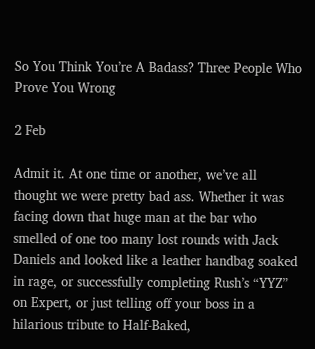So You Think You’re A Badass? Three People Who Prove You Wrong

2 Feb

Admit it. At one time or another, we’ve all thought we were pretty bad ass. Whether it was facing down that huge man at the bar who smelled of one too many lost rounds with Jack Daniels and looked like a leather handbag soaked in rage, or successfully completing Rush’s “YYZ” on Expert, or just telling off your boss in a hilarious tribute to Half-Baked,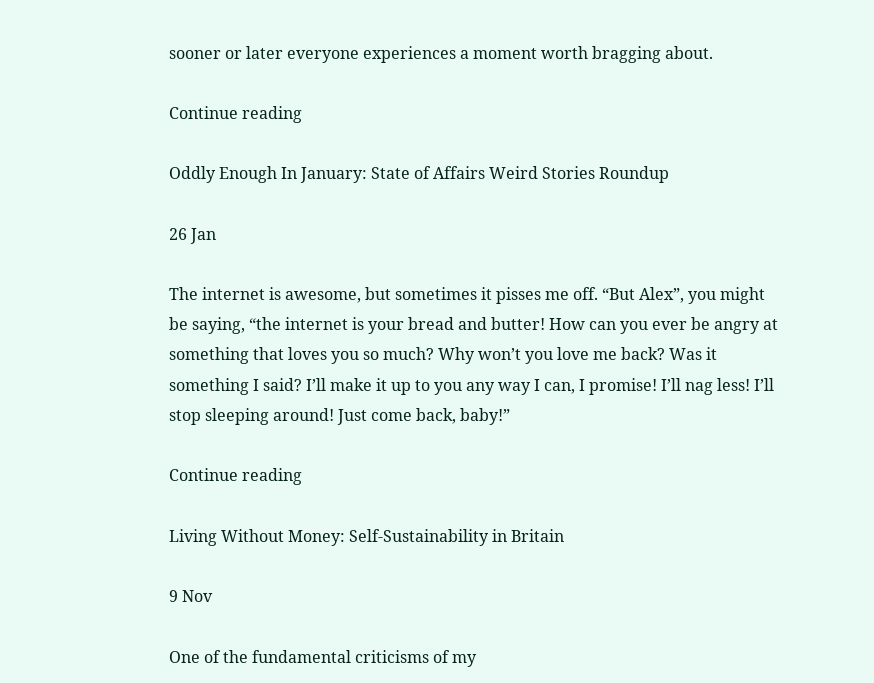sooner or later everyone experiences a moment worth bragging about.

Continue reading

Oddly Enough In January: State of Affairs Weird Stories Roundup

26 Jan

The internet is awesome, but sometimes it pisses me off. “But Alex”, you might be saying, “the internet is your bread and butter! How can you ever be angry at something that loves you so much? Why won’t you love me back? Was it something I said? I’ll make it up to you any way I can, I promise! I’ll nag less! I’ll stop sleeping around! Just come back, baby!”

Continue reading

Living Without Money: Self-Sustainability in Britain

9 Nov

One of the fundamental criticisms of my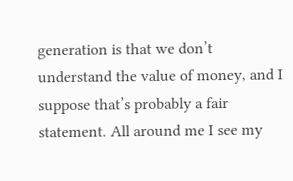generation is that we don’t understand the value of money, and I suppose that’s probably a fair statement. All around me I see my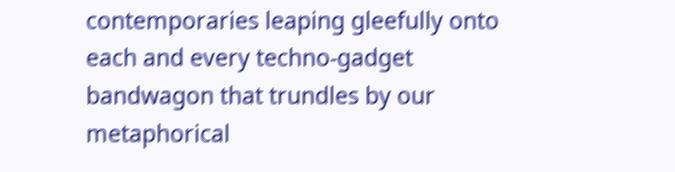contemporaries leaping gleefully onto each and every techno-gadget bandwagon that trundles by our metaphorical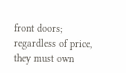front doors; regardless of price, they must own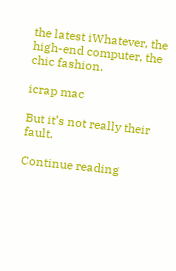the latest iWhatever, the high-end computer, the chic fashion.

icrap mac

But it’s not really their fault.

Continue reading